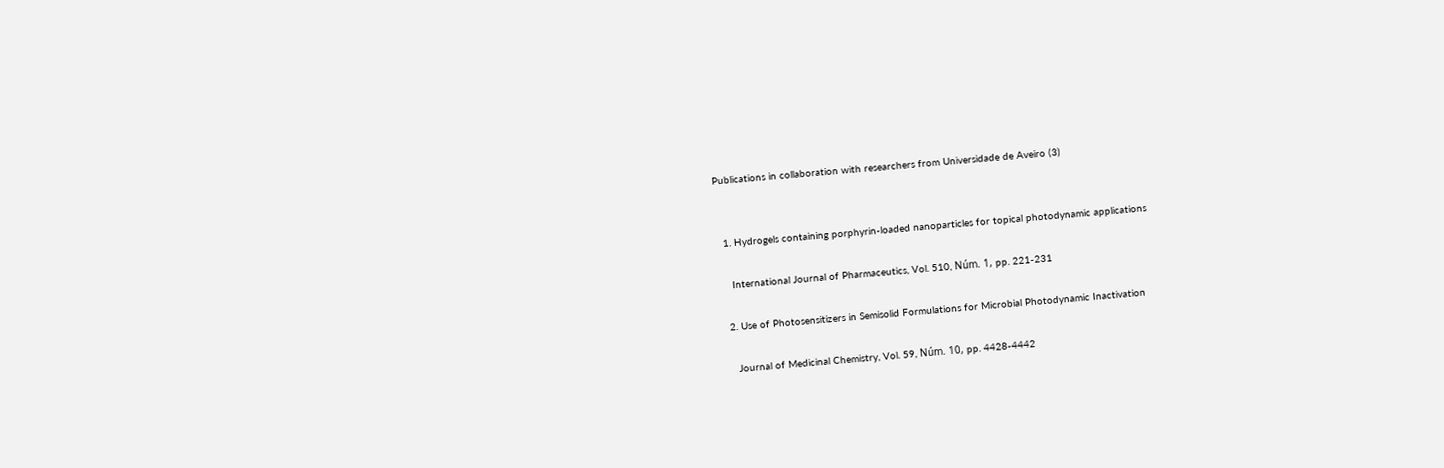Publications in collaboration with researchers from Universidade de Aveiro (3)


  1. Hydrogels containing porphyrin-loaded nanoparticles for topical photodynamic applications

    International Journal of Pharmaceutics, Vol. 510, Núm. 1, pp. 221-231

  2. Use of Photosensitizers in Semisolid Formulations for Microbial Photodynamic Inactivation

    Journal of Medicinal Chemistry, Vol. 59, Núm. 10, pp. 4428-4442